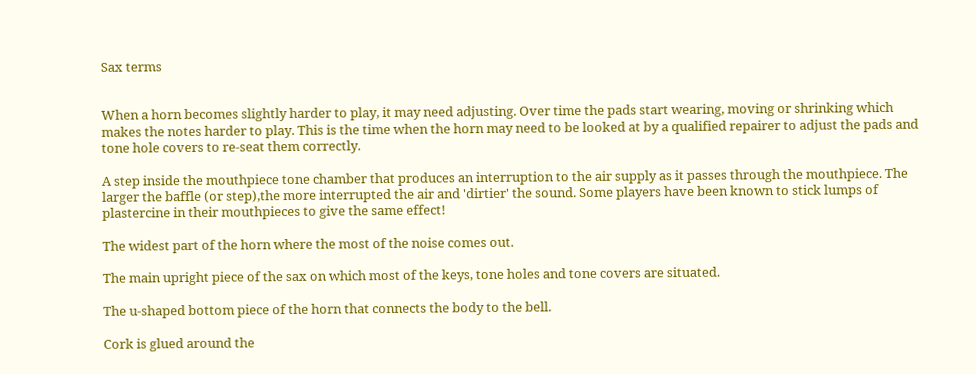Sax terms


When a horn becomes slightly harder to play, it may need adjusting. Over time the pads start wearing, moving or shrinking which makes the notes harder to play. This is the time when the horn may need to be looked at by a qualified repairer to adjust the pads and tone hole covers to re-seat them correctly.

A step inside the mouthpiece tone chamber that produces an interruption to the air supply as it passes through the mouthpiece. The larger the baffle (or step),the more interrupted the air and 'dirtier' the sound. Some players have been known to stick lumps of plastercine in their mouthpieces to give the same effect!

The widest part of the horn where the most of the noise comes out.

The main upright piece of the sax on which most of the keys, tone holes and tone covers are situated.

The u-shaped bottom piece of the horn that connects the body to the bell.

Cork is glued around the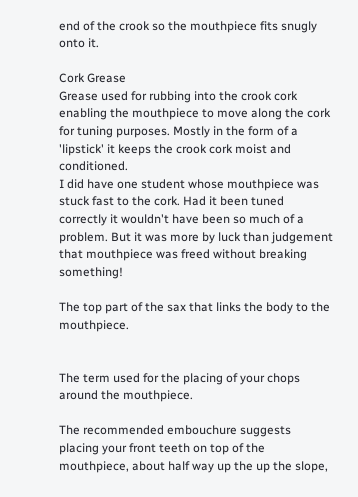end of the crook so the mouthpiece fits snugly onto it.

Cork Grease
Grease used for rubbing into the crook cork enabling the mouthpiece to move along the cork for tuning purposes. Mostly in the form of a 'lipstick' it keeps the crook cork moist and conditioned.
I did have one student whose mouthpiece was stuck fast to the cork. Had it been tuned correctly it wouldn't have been so much of a problem. But it was more by luck than judgement that mouthpiece was freed without breaking something!

The top part of the sax that links the body to the mouthpiece.


The term used for the placing of your chops around the mouthpiece.

The recommended embouchure suggests placing your front teeth on top of the mouthpiece, about half way up the up the slope,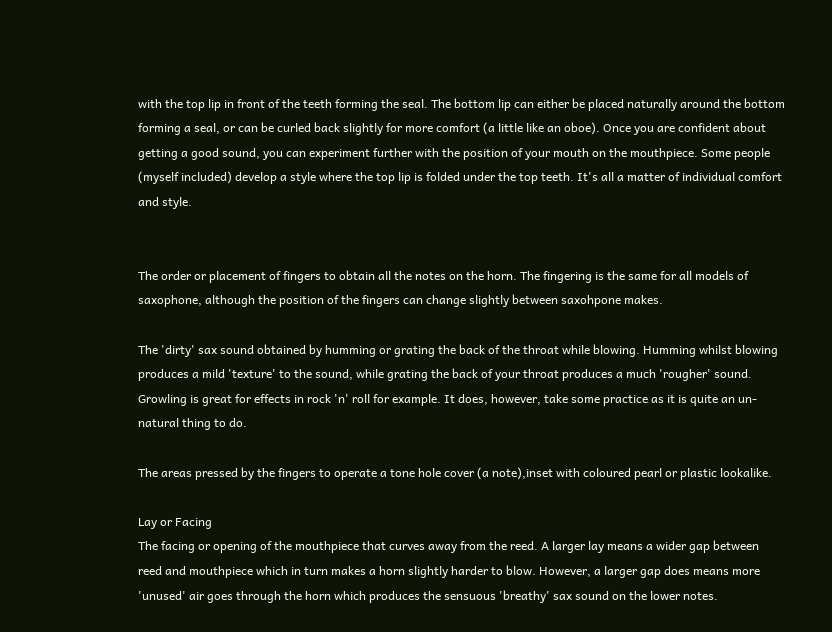with the top lip in front of the teeth forming the seal. The bottom lip can either be placed naturally around the bottom forming a seal, or can be curled back slightly for more comfort (a little like an oboe). Once you are confident about getting a good sound, you can experiment further with the position of your mouth on the mouthpiece. Some people (myself included) develop a style where the top lip is folded under the top teeth. It's all a matter of individual comfort and style.


The order or placement of fingers to obtain all the notes on the horn. The fingering is the same for all models of saxophone, although the position of the fingers can change slightly between saxohpone makes.

The 'dirty' sax sound obtained by humming or grating the back of the throat while blowing. Humming whilst blowing produces a mild 'texture' to the sound, while grating the back of your throat produces a much 'rougher' sound. Growling is great for effects in rock 'n' roll for example. It does, however, take some practice as it is quite an un-natural thing to do.

The areas pressed by the fingers to operate a tone hole cover (a note),inset with coloured pearl or plastic lookalike.

Lay or Facing
The facing or opening of the mouthpiece that curves away from the reed. A larger lay means a wider gap between reed and mouthpiece which in turn makes a horn slightly harder to blow. However, a larger gap does means more 'unused' air goes through the horn which produces the sensuous 'breathy' sax sound on the lower notes.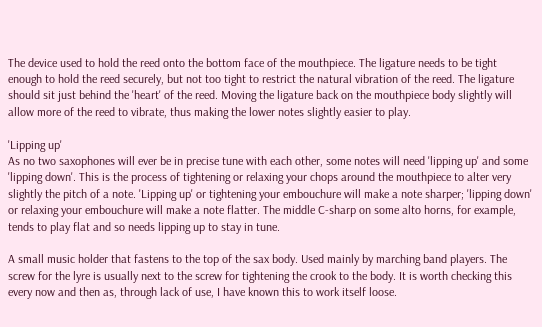The device used to hold the reed onto the bottom face of the mouthpiece. The ligature needs to be tight enough to hold the reed securely, but not too tight to restrict the natural vibration of the reed. The ligature should sit just behind the 'heart' of the reed. Moving the ligature back on the mouthpiece body slightly will allow more of the reed to vibrate, thus making the lower notes slightly easier to play.

'Lipping up'
As no two saxophones will ever be in precise tune with each other, some notes will need 'lipping up' and some 'lipping down'. This is the process of tightening or relaxing your chops around the mouthpiece to alter very slightly the pitch of a note. 'Lipping up' or tightening your embouchure will make a note sharper; 'lipping down' or relaxing your embouchure will make a note flatter. The middle C-sharp on some alto horns, for example, tends to play flat and so needs lipping up to stay in tune.

A small music holder that fastens to the top of the sax body. Used mainly by marching band players. The screw for the lyre is usually next to the screw for tightening the crook to the body. It is worth checking this every now and then as, through lack of use, I have known this to work itself loose.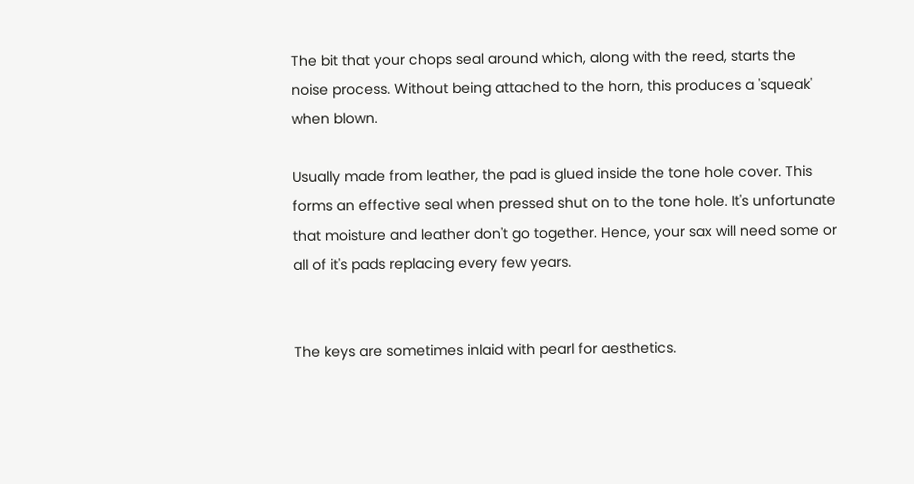The bit that your chops seal around which, along with the reed, starts the noise process. Without being attached to the horn, this produces a 'squeak' when blown.

Usually made from leather, the pad is glued inside the tone hole cover. This forms an effective seal when pressed shut on to the tone hole. It's unfortunate that moisture and leather don't go together. Hence, your sax will need some or all of it's pads replacing every few years.


The keys are sometimes inlaid with pearl for aesthetics.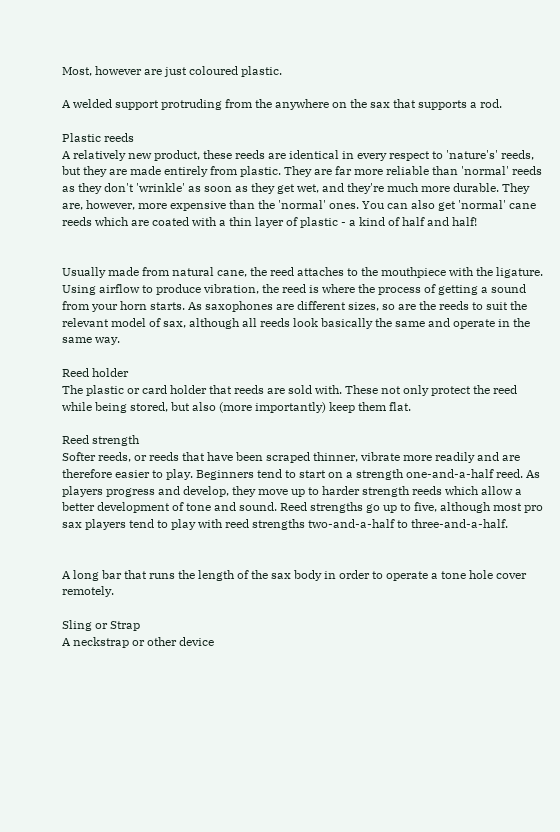Most, however are just coloured plastic.

A welded support protruding from the anywhere on the sax that supports a rod.

Plastic reeds
A relatively new product, these reeds are identical in every respect to 'nature's' reeds, but they are made entirely from plastic. They are far more reliable than 'normal' reeds as they don't 'wrinkle' as soon as they get wet, and they're much more durable. They are, however, more expensive than the 'normal' ones. You can also get 'normal' cane reeds which are coated with a thin layer of plastic - a kind of half and half!


Usually made from natural cane, the reed attaches to the mouthpiece with the ligature. Using airflow to produce vibration, the reed is where the process of getting a sound from your horn starts. As saxophones are different sizes, so are the reeds to suit the relevant model of sax, although all reeds look basically the same and operate in the same way.

Reed holder
The plastic or card holder that reeds are sold with. These not only protect the reed while being stored, but also (more importantly) keep them flat.

Reed strength
Softer reeds, or reeds that have been scraped thinner, vibrate more readily and are therefore easier to play. Beginners tend to start on a strength one-and-a-half reed. As players progress and develop, they move up to harder strength reeds which allow a better development of tone and sound. Reed strengths go up to five, although most pro sax players tend to play with reed strengths two-and-a-half to three-and-a-half.


A long bar that runs the length of the sax body in order to operate a tone hole cover remotely.

Sling or Strap
A neckstrap or other device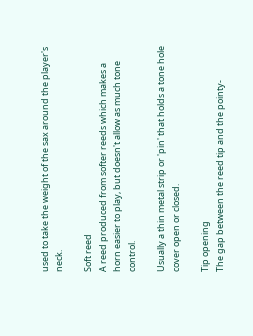used to take the weight of the sax around the player's neck.

Soft reed
A reed produced from softer reeds which makes a horn easier to play, but doesn't allow as much tone control.

Usually a thin metal strip or 'pin' that holds a tone hole cover open or closed.

Tip opening
The gap between the reed tip and the pointy-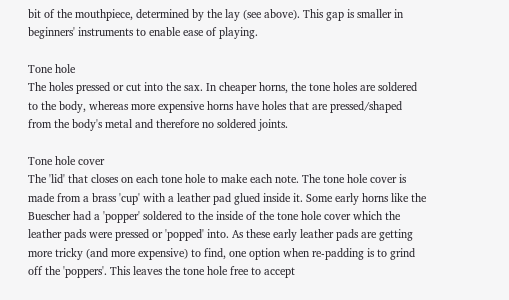bit of the mouthpiece, determined by the lay (see above). This gap is smaller in beginners' instruments to enable ease of playing.

Tone hole
The holes pressed or cut into the sax. In cheaper horns, the tone holes are soldered to the body, whereas more expensive horns have holes that are pressed/shaped from the body's metal and therefore no soldered joints.

Tone hole cover
The 'lid' that closes on each tone hole to make each note. The tone hole cover is made from a brass 'cup' with a leather pad glued inside it. Some early horns like the Buescher had a 'popper' soldered to the inside of the tone hole cover which the leather pads were pressed or 'popped' into. As these early leather pads are getting more tricky (and more expensive) to find, one option when re-padding is to grind off the 'poppers'. This leaves the tone hole free to accept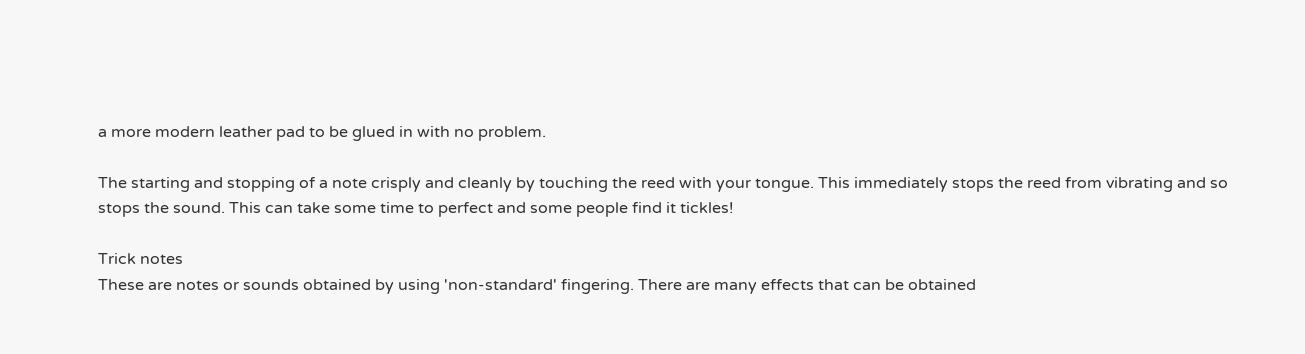a more modern leather pad to be glued in with no problem.

The starting and stopping of a note crisply and cleanly by touching the reed with your tongue. This immediately stops the reed from vibrating and so stops the sound. This can take some time to perfect and some people find it tickles!

Trick notes
These are notes or sounds obtained by using 'non-standard' fingering. There are many effects that can be obtained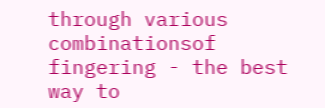through various combinationsof fingering - the best way to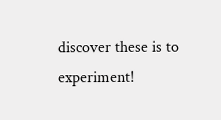discover these is to experiment!